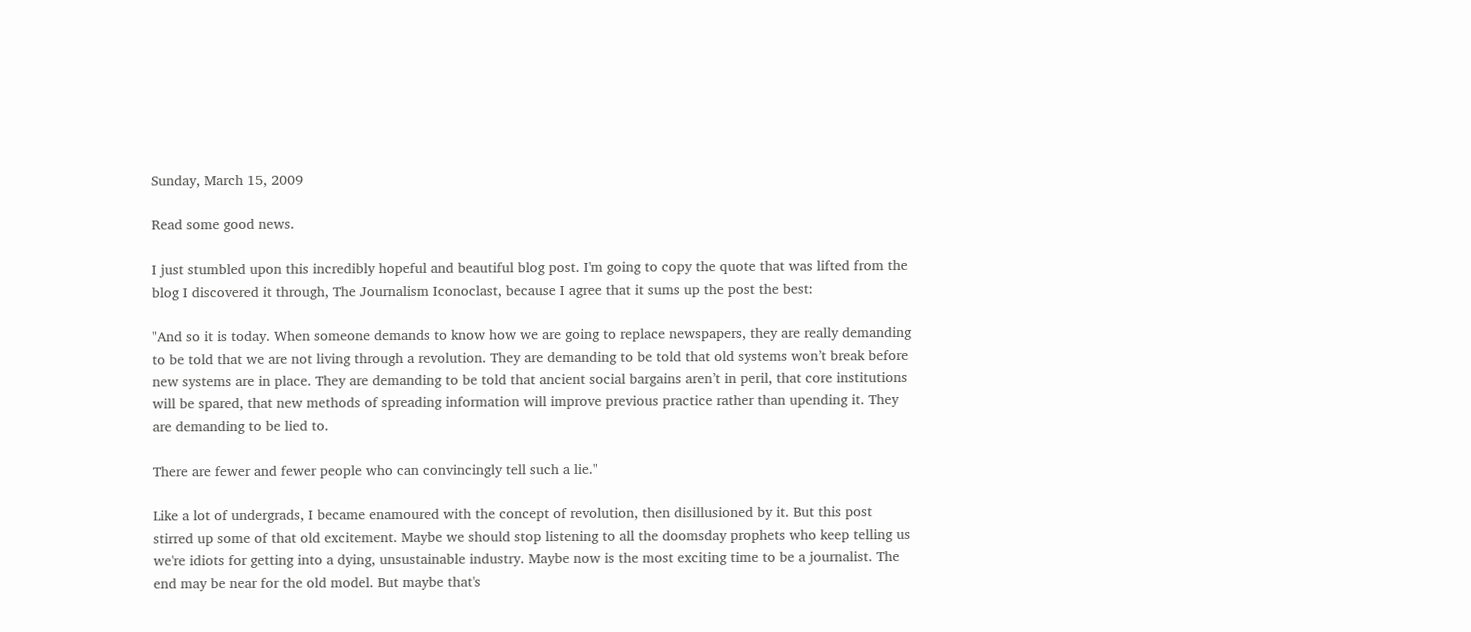Sunday, March 15, 2009

Read some good news.

I just stumbled upon this incredibly hopeful and beautiful blog post. I'm going to copy the quote that was lifted from the blog I discovered it through, The Journalism Iconoclast, because I agree that it sums up the post the best:

"And so it is today. When someone demands to know how we are going to replace newspapers, they are really demanding to be told that we are not living through a revolution. They are demanding to be told that old systems won’t break before new systems are in place. They are demanding to be told that ancient social bargains aren’t in peril, that core institutions will be spared, that new methods of spreading information will improve previous practice rather than upending it. They are demanding to be lied to.

There are fewer and fewer people who can convincingly tell such a lie."

Like a lot of undergrads, I became enamoured with the concept of revolution, then disillusioned by it. But this post stirred up some of that old excitement. Maybe we should stop listening to all the doomsday prophets who keep telling us we're idiots for getting into a dying, unsustainable industry. Maybe now is the most exciting time to be a journalist. The end may be near for the old model. But maybe that's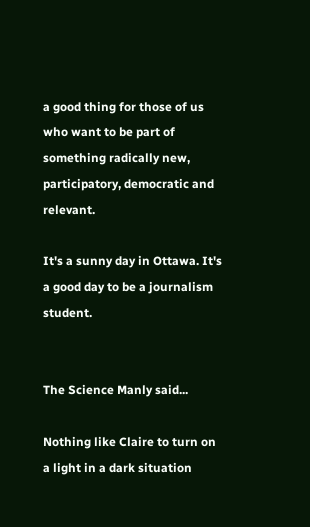a good thing for those of us who want to be part of something radically new, participatory, democratic and relevant.

It's a sunny day in Ottawa. It's a good day to be a journalism student.


The Science Manly said...

Nothing like Claire to turn on a light in a dark situation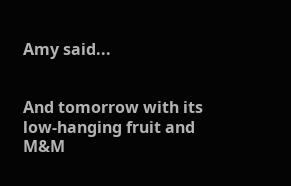Amy said...


And tomorrow with its low-hanging fruit and M&M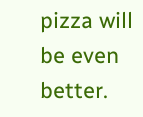pizza will be even better.